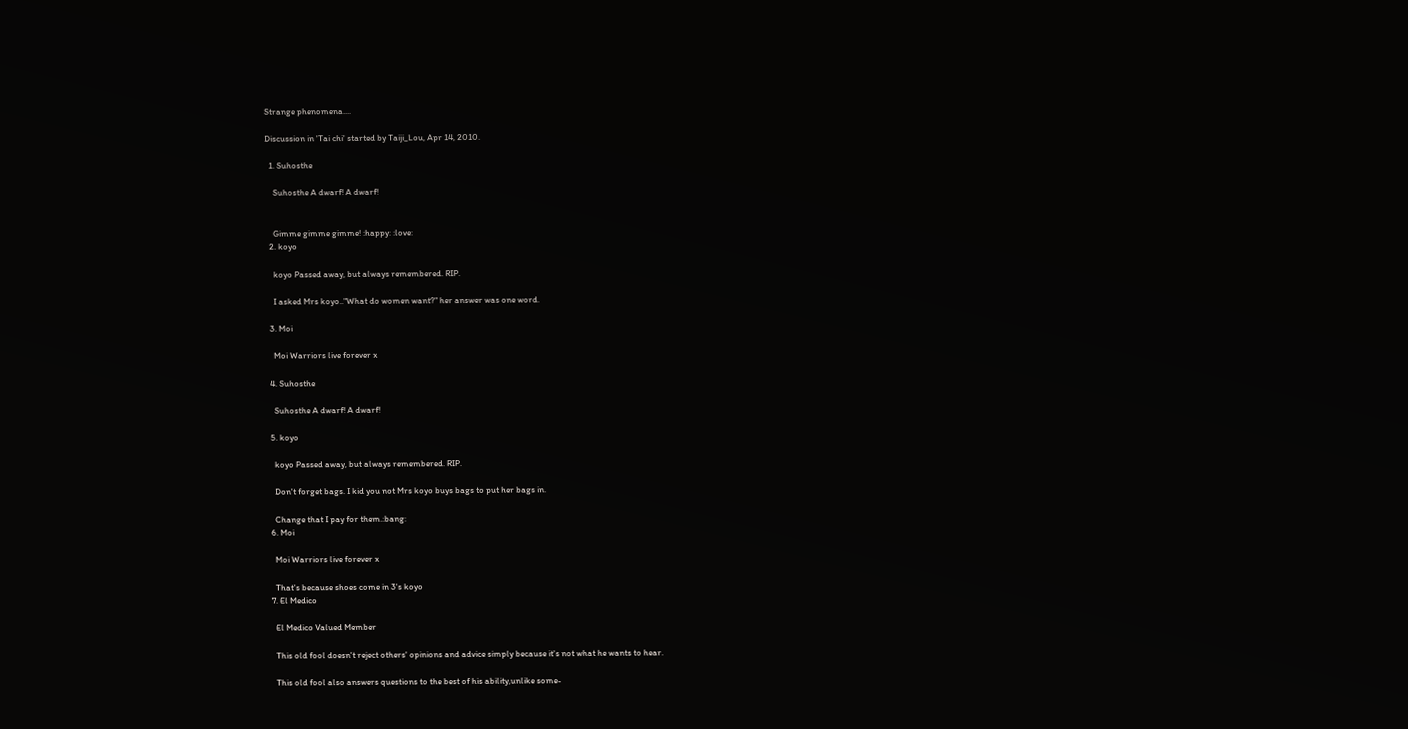Strange phenomena....

Discussion in 'Tai chi' started by Taiji_Lou, Apr 14, 2010.

  1. Suhosthe

    Suhosthe A dwarf! A dwarf!


    Gimme gimme gimme! :happy: :love:
  2. koyo

    koyo Passed away, but always remembered. RIP.

    I asked Mrs koyo.."What do women want?" her answer was one word.

  3. Moi

    Moi Warriors live forever x

  4. Suhosthe

    Suhosthe A dwarf! A dwarf!

  5. koyo

    koyo Passed away, but always remembered. RIP.

    Don't forget bags. I kid you not Mrs koyo buys bags to put her bags in.

    Change that I pay for them.:bang:
  6. Moi

    Moi Warriors live forever x

    That's because shoes come in 3's koyo
  7. El Medico

    El Medico Valued Member

    This old fool doesn't reject others' opinions and advice simply because it's not what he wants to hear.

    This old fool also answers questions to the best of his ability,unlike some-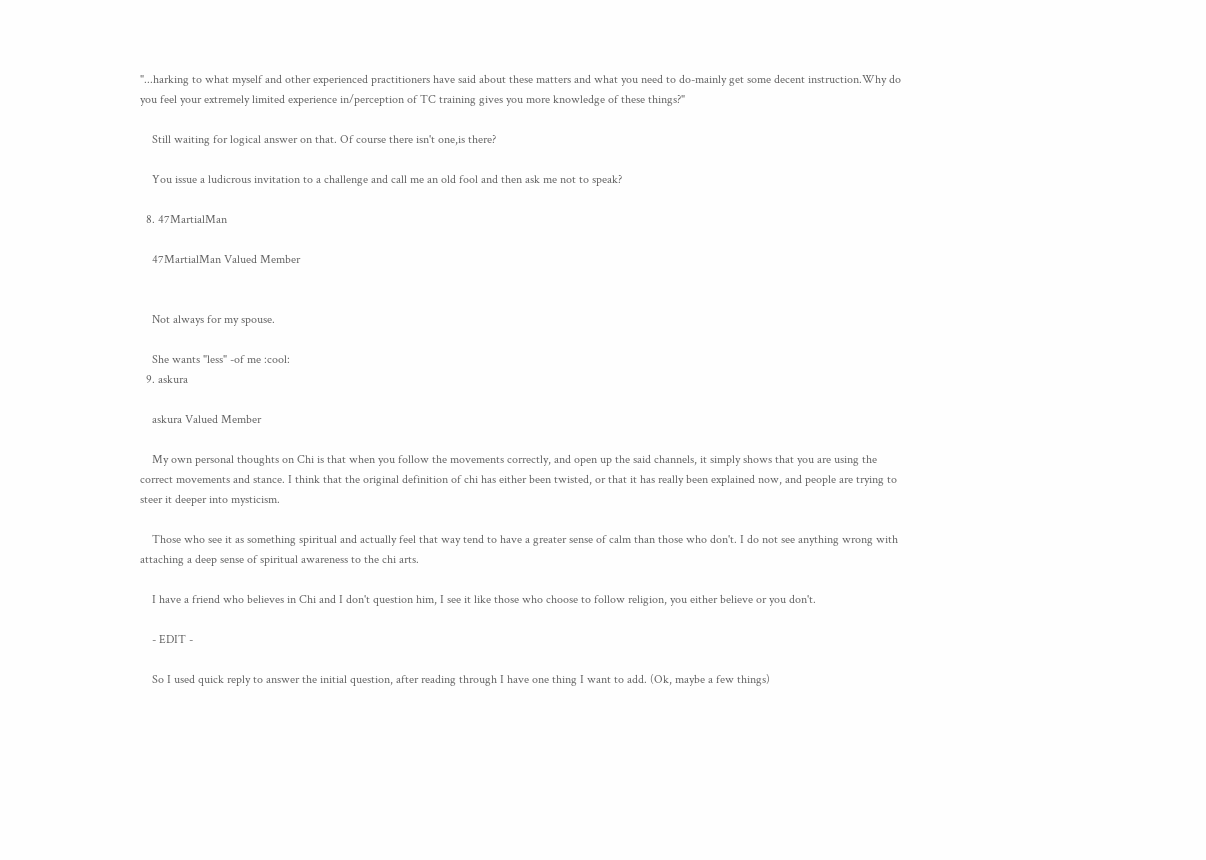"...harking to what myself and other experienced practitioners have said about these matters and what you need to do-mainly get some decent instruction.Why do you feel your extremely limited experience in/perception of TC training gives you more knowledge of these things?"

    Still waiting for logical answer on that. Of course there isn't one,is there?

    You issue a ludicrous invitation to a challenge and call me an old fool and then ask me not to speak?

  8. 47MartialMan

    47MartialMan Valued Member


    Not always for my spouse.

    She wants "less" -of me :cool:
  9. askura

    askura Valued Member

    My own personal thoughts on Chi is that when you follow the movements correctly, and open up the said channels, it simply shows that you are using the correct movements and stance. I think that the original definition of chi has either been twisted, or that it has really been explained now, and people are trying to steer it deeper into mysticism.

    Those who see it as something spiritual and actually feel that way tend to have a greater sense of calm than those who don't. I do not see anything wrong with attaching a deep sense of spiritual awareness to the chi arts.

    I have a friend who believes in Chi and I don't question him, I see it like those who choose to follow religion, you either believe or you don't.

    - EDIT -

    So I used quick reply to answer the initial question, after reading through I have one thing I want to add. (Ok, maybe a few things)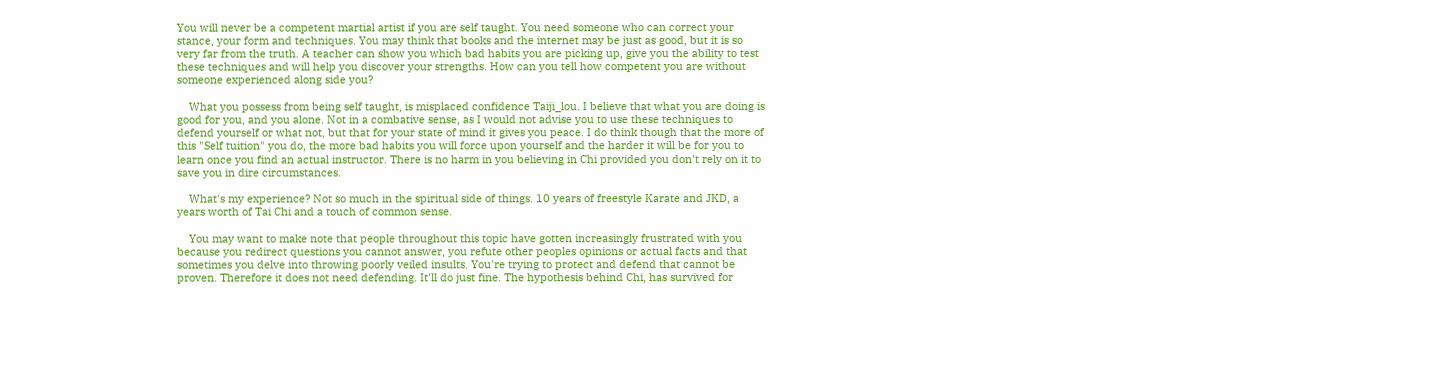You will never be a competent martial artist if you are self taught. You need someone who can correct your stance, your form and techniques. You may think that books and the internet may be just as good, but it is so very far from the truth. A teacher can show you which bad habits you are picking up, give you the ability to test these techniques and will help you discover your strengths. How can you tell how competent you are without someone experienced along side you?

    What you possess from being self taught, is misplaced confidence Taiji_lou. I believe that what you are doing is good for you, and you alone. Not in a combative sense, as I would not advise you to use these techniques to defend yourself or what not, but that for your state of mind it gives you peace. I do think though that the more of this "Self tuition" you do, the more bad habits you will force upon yourself and the harder it will be for you to learn once you find an actual instructor. There is no harm in you believing in Chi provided you don't rely on it to save you in dire circumstances.

    What's my experience? Not so much in the spiritual side of things. 10 years of freestyle Karate and JKD, a years worth of Tai Chi and a touch of common sense.

    You may want to make note that people throughout this topic have gotten increasingly frustrated with you because you redirect questions you cannot answer, you refute other peoples opinions or actual facts and that sometimes you delve into throwing poorly veiled insults. You're trying to protect and defend that cannot be proven. Therefore it does not need defending. It'll do just fine. The hypothesis behind Chi, has survived for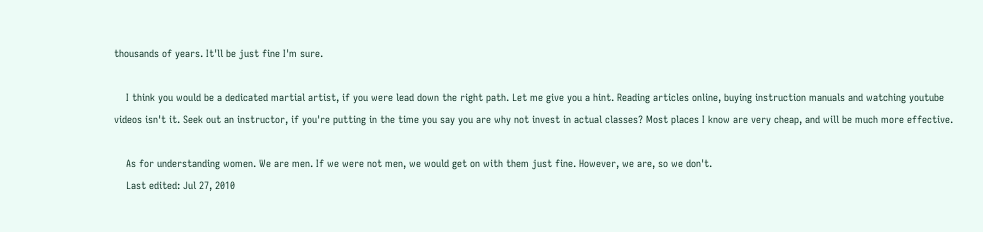thousands of years. It'll be just fine I'm sure.

    I think you would be a dedicated martial artist, if you were lead down the right path. Let me give you a hint. Reading articles online, buying instruction manuals and watching youtube videos isn't it. Seek out an instructor, if you're putting in the time you say you are why not invest in actual classes? Most places I know are very cheap, and will be much more effective.

    As for understanding women. We are men. If we were not men, we would get on with them just fine. However, we are, so we don't.
    Last edited: Jul 27, 2010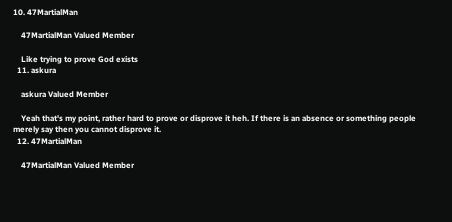10. 47MartialMan

    47MartialMan Valued Member

    Like trying to prove God exists
  11. askura

    askura Valued Member

    Yeah that's my point, rather hard to prove or disprove it heh. If there is an absence or something people merely say then you cannot disprove it.
  12. 47MartialMan

    47MartialMan Valued Member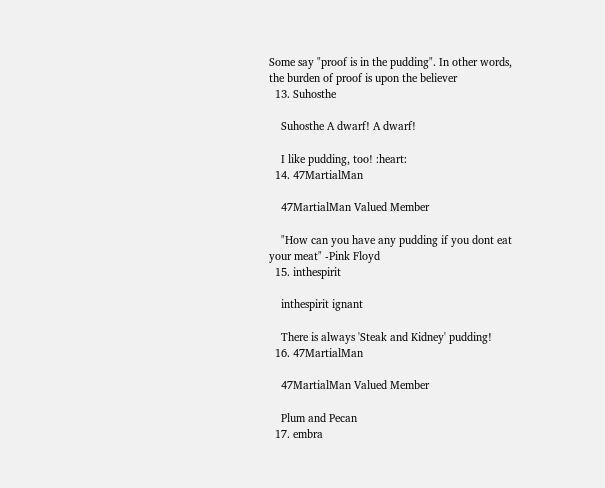Some say "proof is in the pudding". In other words, the burden of proof is upon the believer
  13. Suhosthe

    Suhosthe A dwarf! A dwarf!

    I like pudding, too! :heart:
  14. 47MartialMan

    47MartialMan Valued Member

    "How can you have any pudding if you dont eat your meat" -Pink Floyd
  15. inthespirit

    inthespirit ignant

    There is always 'Steak and Kidney' pudding!
  16. 47MartialMan

    47MartialMan Valued Member

    Plum and Pecan
  17. embra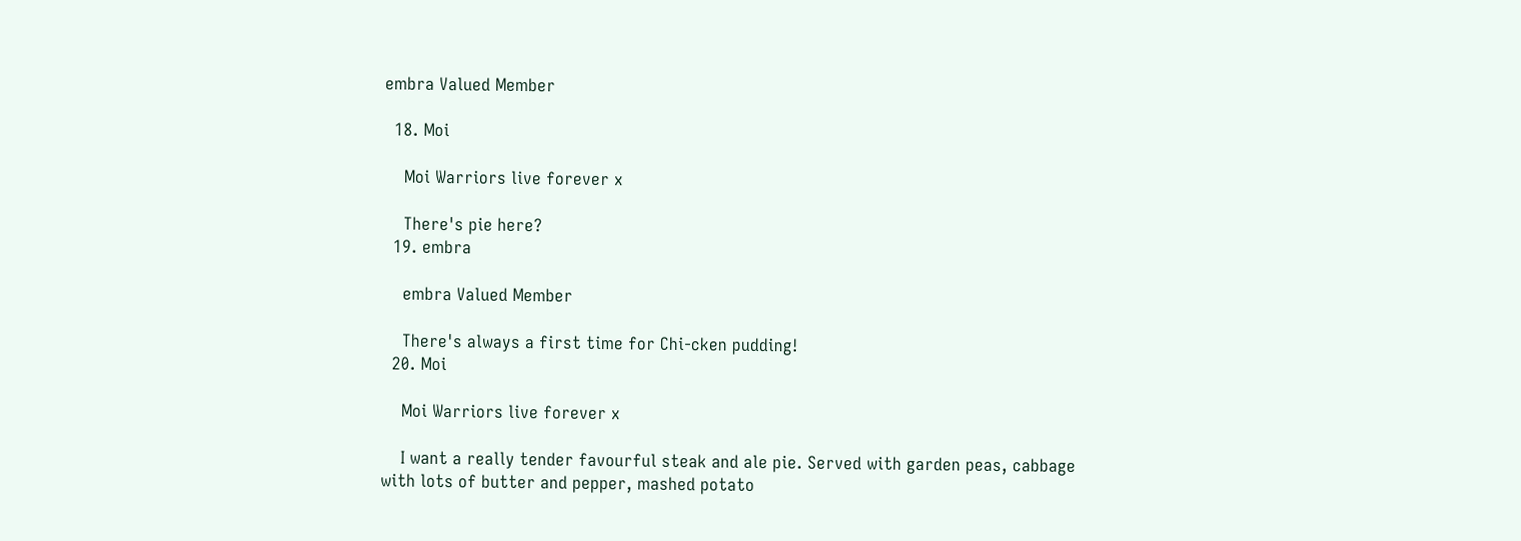embra Valued Member

  18. Moi

    Moi Warriors live forever x

    There's pie here?
  19. embra

    embra Valued Member

    There's always a first time for Chi-cken pudding!
  20. Moi

    Moi Warriors live forever x

    I want a really tender favourful steak and ale pie. Served with garden peas, cabbage with lots of butter and pepper, mashed potato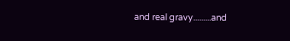and real gravy.........and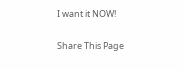I want it NOW!

Share This Page